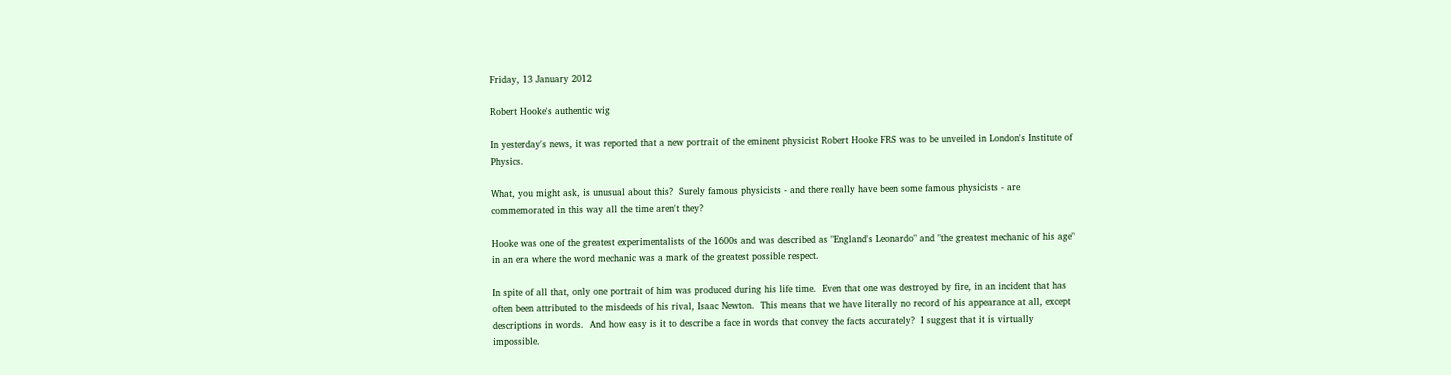Friday, 13 January 2012

Robert Hooke's authentic wig

In yesterday's news, it was reported that a new portrait of the eminent physicist Robert Hooke FRS was to be unveiled in London's Institute of Physics.

What, you might ask, is unusual about this?  Surely famous physicists - and there really have been some famous physicists - are commemorated in this way all the time aren't they?

Hooke was one of the greatest experimentalists of the 1600s and was described as "England's Leonardo" and "the greatest mechanic of his age" in an era where the word mechanic was a mark of the greatest possible respect.

In spite of all that, only one portrait of him was produced during his life time.  Even that one was destroyed by fire, in an incident that has often been attributed to the misdeeds of his rival, Isaac Newton.  This means that we have literally no record of his appearance at all, except descriptions in words.  And how easy is it to describe a face in words that convey the facts accurately?  I suggest that it is virtually impossible.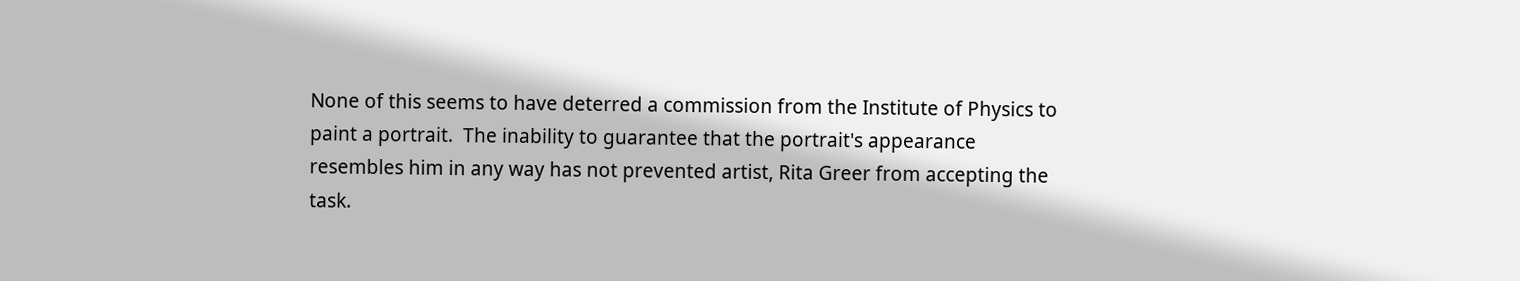None of this seems to have deterred a commission from the Institute of Physics to paint a portrait.  The inability to guarantee that the portrait's appearance resembles him in any way has not prevented artist, Rita Greer from accepting the task.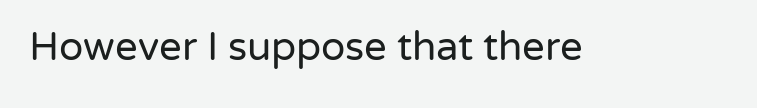However I suppose that there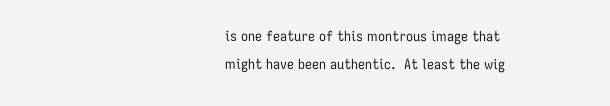is one feature of this montrous image that might have been authentic.  At least the wig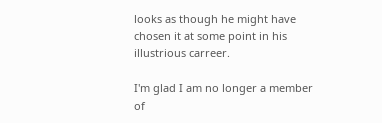looks as though he might have chosen it at some point in his illustrious carreer.

I'm glad I am no longer a member of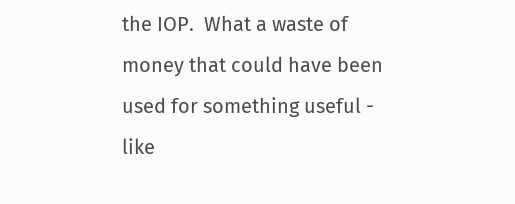the IOP.  What a waste of money that could have been used for something useful - like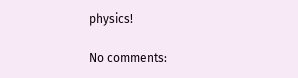physics!

No comments: